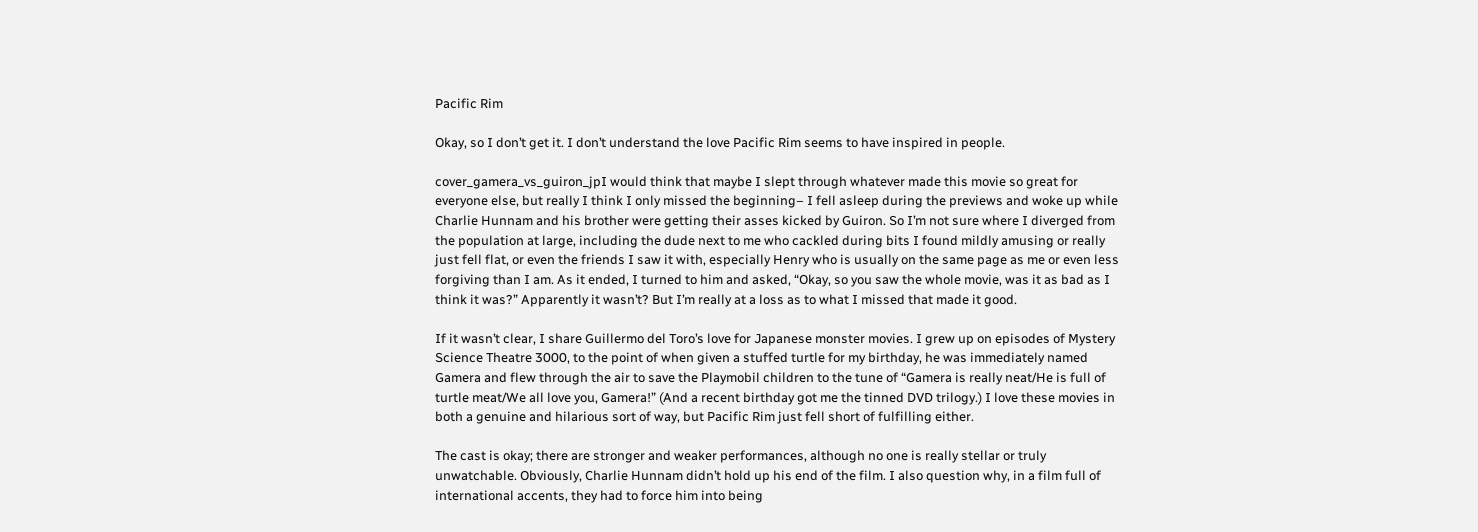Pacific Rim

Okay, so I don’t get it. I don’t understand the love Pacific Rim seems to have inspired in people.

cover_gamera_vs_guiron_jpI would think that maybe I slept through whatever made this movie so great for everyone else, but really I think I only missed the beginning– I fell asleep during the previews and woke up while Charlie Hunnam and his brother were getting their asses kicked by Guiron. So I’m not sure where I diverged from the population at large, including the dude next to me who cackled during bits I found mildly amusing or really just fell flat, or even the friends I saw it with, especially Henry who is usually on the same page as me or even less forgiving than I am. As it ended, I turned to him and asked, “Okay, so you saw the whole movie, was it as bad as I think it was?” Apparently it wasn’t? But I’m really at a loss as to what I missed that made it good.

If it wasn’t clear, I share Guillermo del Toro’s love for Japanese monster movies. I grew up on episodes of Mystery Science Theatre 3000, to the point of when given a stuffed turtle for my birthday, he was immediately named Gamera and flew through the air to save the Playmobil children to the tune of “Gamera is really neat/He is full of turtle meat/We all love you, Gamera!” (And a recent birthday got me the tinned DVD trilogy.) I love these movies in both a genuine and hilarious sort of way, but Pacific Rim just fell short of fulfilling either.

The cast is okay; there are stronger and weaker performances, although no one is really stellar or truly unwatchable. Obviously, Charlie Hunnam didn’t hold up his end of the film. I also question why, in a film full of international accents, they had to force him into being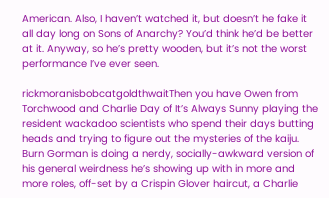American. Also, I haven’t watched it, but doesn’t he fake it all day long on Sons of Anarchy? You’d think he’d be better at it. Anyway, so he’s pretty wooden, but it’s not the worst performance I’ve ever seen.

rickmoranisbobcatgoldthwaitThen you have Owen from Torchwood and Charlie Day of It’s Always Sunny playing the resident wackadoo scientists who spend their days butting heads and trying to figure out the mysteries of the kaiju. Burn Gorman is doing a nerdy, socially-awkward version of his general weirdness he’s showing up with in more and more roles, off-set by a Crispin Glover haircut, a Charlie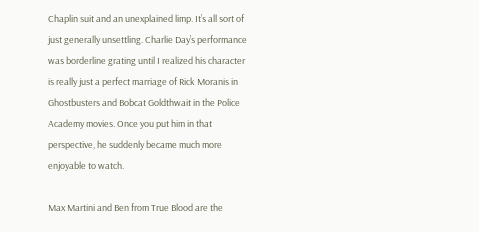Chaplin suit and an unexplained limp. It’s all sort of just generally unsettling. Charlie Day’s performance was borderline grating until I realized his character is really just a perfect marriage of Rick Moranis in Ghostbusters and Bobcat Goldthwait in the Police Academy movies. Once you put him in that perspective, he suddenly became much more enjoyable to watch.

Max Martini and Ben from True Blood are the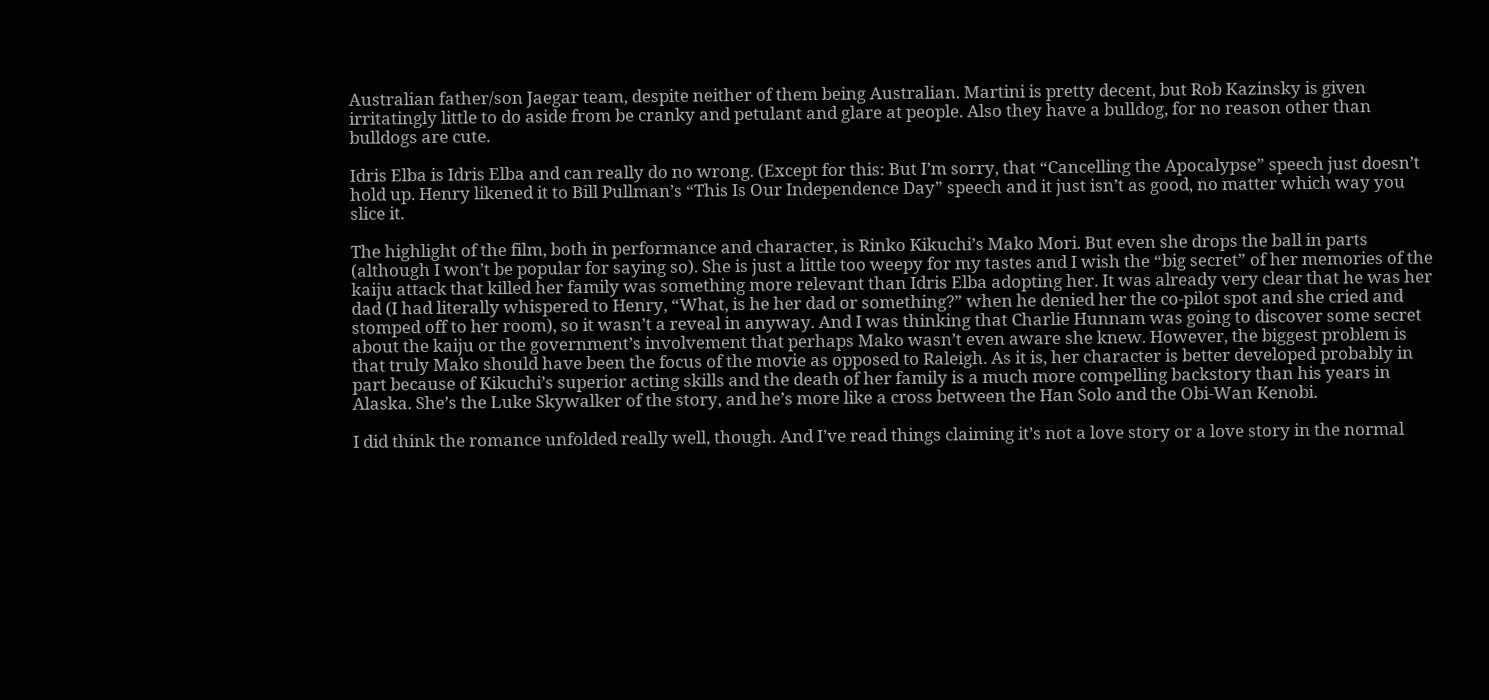Australian father/son Jaegar team, despite neither of them being Australian. Martini is pretty decent, but Rob Kazinsky is given irritatingly little to do aside from be cranky and petulant and glare at people. Also they have a bulldog, for no reason other than bulldogs are cute.

Idris Elba is Idris Elba and can really do no wrong. (Except for this: But I’m sorry, that “Cancelling the Apocalypse” speech just doesn’t hold up. Henry likened it to Bill Pullman’s “This Is Our Independence Day” speech and it just isn’t as good, no matter which way you slice it.

The highlight of the film, both in performance and character, is Rinko Kikuchi’s Mako Mori. But even she drops the ball in parts (although I won’t be popular for saying so). She is just a little too weepy for my tastes and I wish the “big secret” of her memories of the kaiju attack that killed her family was something more relevant than Idris Elba adopting her. It was already very clear that he was her dad (I had literally whispered to Henry, “What, is he her dad or something?” when he denied her the co-pilot spot and she cried and stomped off to her room), so it wasn’t a reveal in anyway. And I was thinking that Charlie Hunnam was going to discover some secret about the kaiju or the government’s involvement that perhaps Mako wasn’t even aware she knew. However, the biggest problem is that truly Mako should have been the focus of the movie as opposed to Raleigh. As it is, her character is better developed probably in part because of Kikuchi’s superior acting skills and the death of her family is a much more compelling backstory than his years in Alaska. She’s the Luke Skywalker of the story, and he’s more like a cross between the Han Solo and the Obi-Wan Kenobi.

I did think the romance unfolded really well, though. And I’ve read things claiming it’s not a love story or a love story in the normal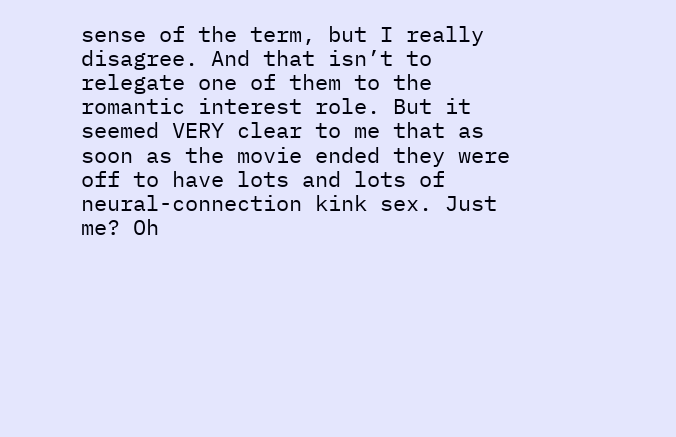sense of the term, but I really disagree. And that isn’t to relegate one of them to the romantic interest role. But it seemed VERY clear to me that as soon as the movie ended they were off to have lots and lots of neural-connection kink sex. Just me? Oh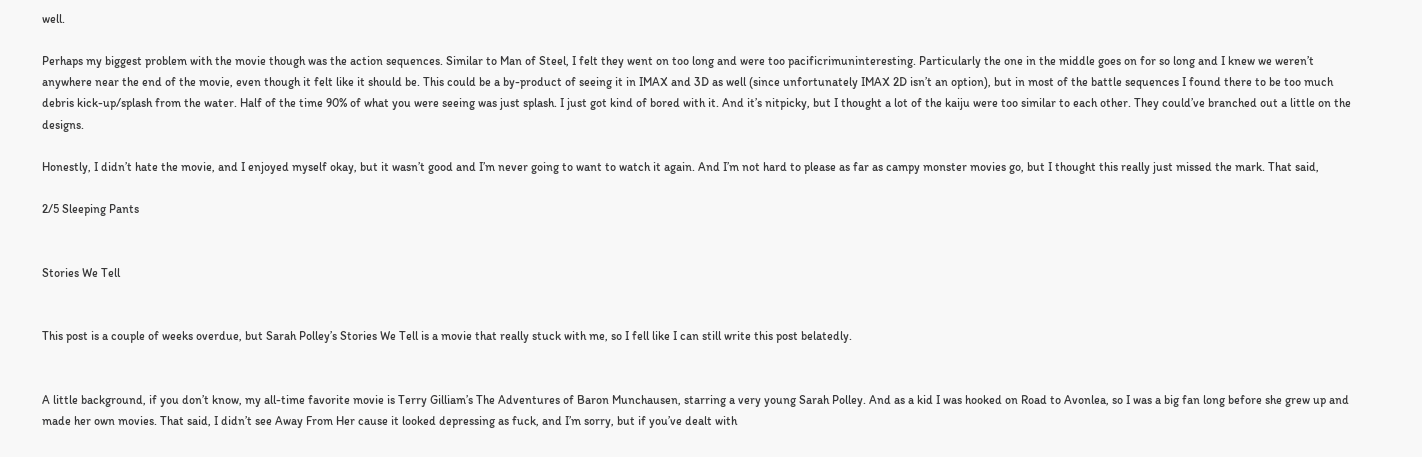well.

Perhaps my biggest problem with the movie though was the action sequences. Similar to Man of Steel, I felt they went on too long and were too pacificrimuninteresting. Particularly the one in the middle goes on for so long and I knew we weren’t anywhere near the end of the movie, even though it felt like it should be. This could be a by-product of seeing it in IMAX and 3D as well (since unfortunately IMAX 2D isn’t an option), but in most of the battle sequences I found there to be too much debris kick-up/splash from the water. Half of the time 90% of what you were seeing was just splash. I just got kind of bored with it. And it’s nitpicky, but I thought a lot of the kaiju were too similar to each other. They could’ve branched out a little on the designs.

Honestly, I didn’t hate the movie, and I enjoyed myself okay, but it wasn’t good and I’m never going to want to watch it again. And I’m not hard to please as far as campy monster movies go, but I thought this really just missed the mark. That said,

2/5 Sleeping Pants


Stories We Tell


This post is a couple of weeks overdue, but Sarah Polley’s Stories We Tell is a movie that really stuck with me, so I fell like I can still write this post belatedly.


A little background, if you don’t know, my all-time favorite movie is Terry Gilliam’s The Adventures of Baron Munchausen, starring a very young Sarah Polley. And as a kid I was hooked on Road to Avonlea, so I was a big fan long before she grew up and made her own movies. That said, I didn’t see Away From Her cause it looked depressing as fuck, and I’m sorry, but if you’ve dealt with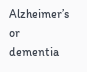Alzheimer’s or dementia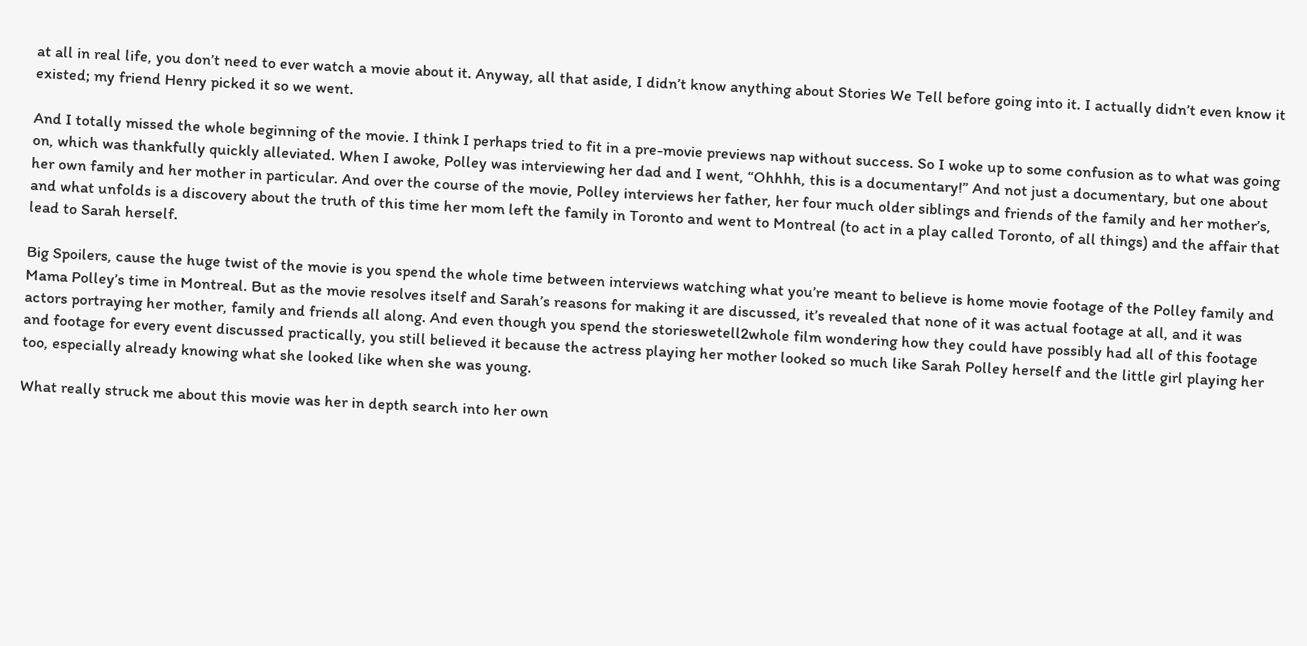at all in real life, you don’t need to ever watch a movie about it. Anyway, all that aside, I didn’t know anything about Stories We Tell before going into it. I actually didn’t even know it existed; my friend Henry picked it so we went.

And I totally missed the whole beginning of the movie. I think I perhaps tried to fit in a pre-movie previews nap without success. So I woke up to some confusion as to what was going on, which was thankfully quickly alleviated. When I awoke, Polley was interviewing her dad and I went, “Ohhhh, this is a documentary!” And not just a documentary, but one about her own family and her mother in particular. And over the course of the movie, Polley interviews her father, her four much older siblings and friends of the family and her mother’s, and what unfolds is a discovery about the truth of this time her mom left the family in Toronto and went to Montreal (to act in a play called Toronto, of all things) and the affair that lead to Sarah herself.

Big Spoilers, cause the huge twist of the movie is you spend the whole time between interviews watching what you’re meant to believe is home movie footage of the Polley family and Mama Polley’s time in Montreal. But as the movie resolves itself and Sarah’s reasons for making it are discussed, it’s revealed that none of it was actual footage at all, and it was actors portraying her mother, family and friends all along. And even though you spend the storieswetell2whole film wondering how they could have possibly had all of this footage and footage for every event discussed practically, you still believed it because the actress playing her mother looked so much like Sarah Polley herself and the little girl playing her too, especially already knowing what she looked like when she was young.

What really struck me about this movie was her in depth search into her own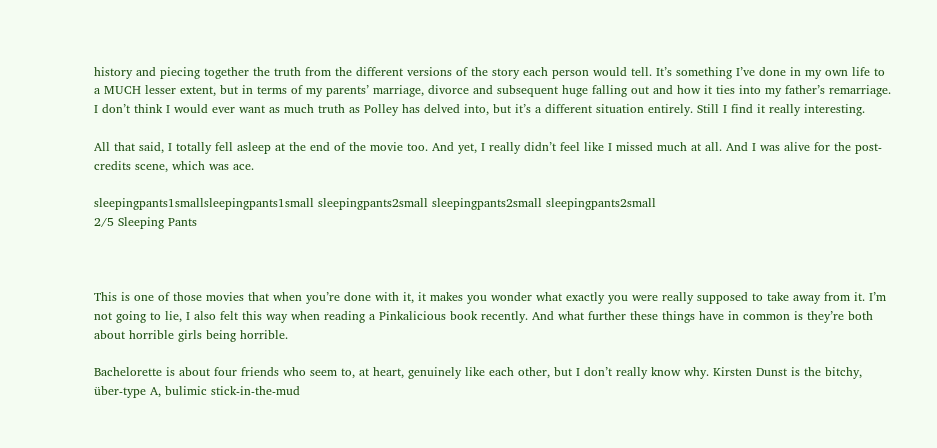history and piecing together the truth from the different versions of the story each person would tell. It’s something I’ve done in my own life to a MUCH lesser extent, but in terms of my parents’ marriage, divorce and subsequent huge falling out and how it ties into my father’s remarriage. I don’t think I would ever want as much truth as Polley has delved into, but it’s a different situation entirely. Still I find it really interesting.

All that said, I totally fell asleep at the end of the movie too. And yet, I really didn’t feel like I missed much at all. And I was alive for the post-credits scene, which was ace.

sleepingpants1smallsleepingpants1small sleepingpants2small sleepingpants2small sleepingpants2small
2/5 Sleeping Pants



This is one of those movies that when you’re done with it, it makes you wonder what exactly you were really supposed to take away from it. I’m not going to lie, I also felt this way when reading a Pinkalicious book recently. And what further these things have in common is they’re both about horrible girls being horrible.

Bachelorette is about four friends who seem to, at heart, genuinely like each other, but I don’t really know why. Kirsten Dunst is the bitchy, über-type A, bulimic stick-in-the-mud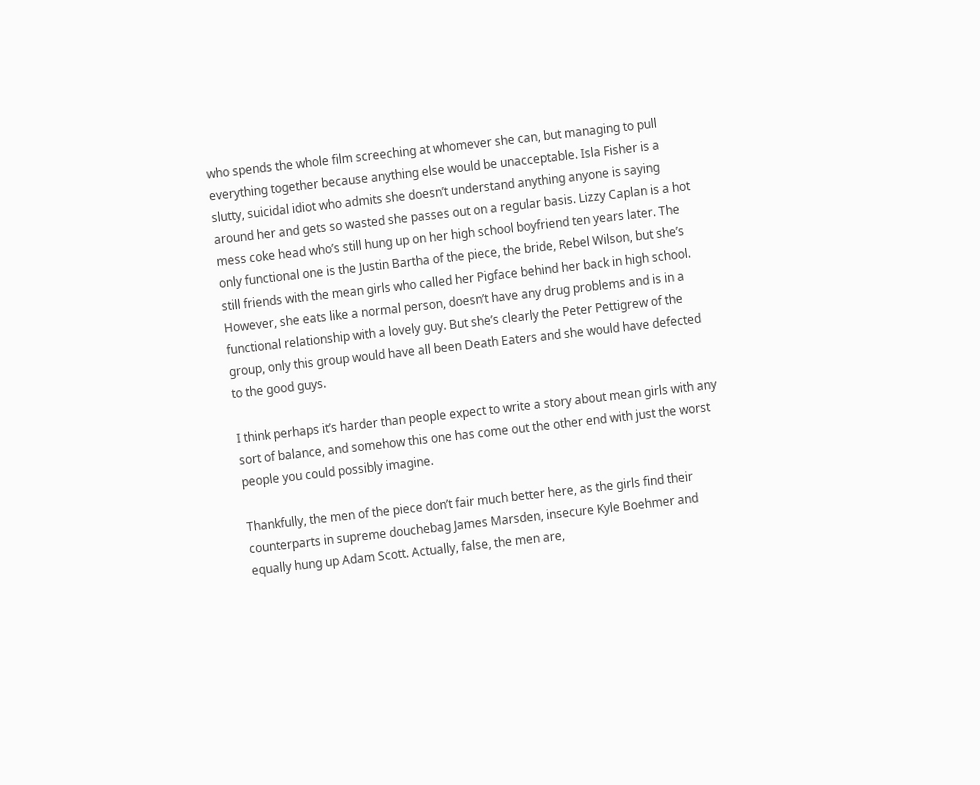who spends the whole film screeching at whomever she can, but managing to pull everything together because anything else would be unacceptable. Isla Fisher is a slutty, suicidal idiot who admits she doesn’t understand anything anyone is saying around her and gets so wasted she passes out on a regular basis. Lizzy Caplan is a hot mess coke head who’s still hung up on her high school boyfriend ten years later. The only functional one is the Justin Bartha of the piece, the bride, Rebel Wilson, but she’s still friends with the mean girls who called her Pigface behind her back in high school. However, she eats like a normal person, doesn’t have any drug problems and is in a functional relationship with a lovely guy. But she’s clearly the Peter Pettigrew of the group, only this group would have all been Death Eaters and she would have defected to the good guys.

I think perhaps it’s harder than people expect to write a story about mean girls with any sort of balance, and somehow this one has come out the other end with just the worst people you could possibly imagine.

Thankfully, the men of the piece don’t fair much better here, as the girls find their counterparts in supreme douchebag James Marsden, insecure Kyle Boehmer and equally hung up Adam Scott. Actually, false, the men are,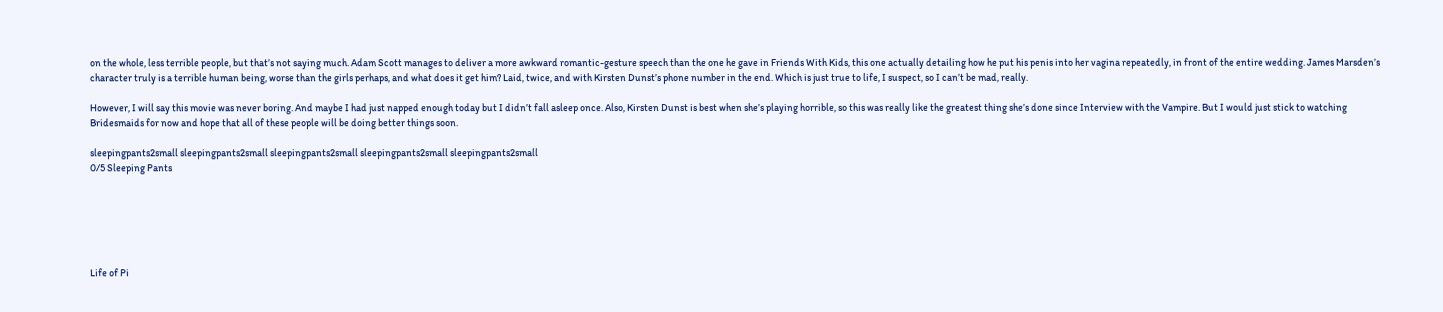on the whole, less terrible people, but that’s not saying much. Adam Scott manages to deliver a more awkward romantic-gesture speech than the one he gave in Friends With Kids, this one actually detailing how he put his penis into her vagina repeatedly, in front of the entire wedding. James Marsden’s character truly is a terrible human being, worse than the girls perhaps, and what does it get him? Laid, twice, and with Kirsten Dunst’s phone number in the end. Which is just true to life, I suspect, so I can’t be mad, really.

However, I will say this movie was never boring. And maybe I had just napped enough today but I didn’t fall asleep once. Also, Kirsten Dunst is best when she’s playing horrible, so this was really like the greatest thing she’s done since Interview with the Vampire. But I would just stick to watching Bridesmaids for now and hope that all of these people will be doing better things soon.

sleepingpants2small sleepingpants2small sleepingpants2small sleepingpants2small sleepingpants2small
0/5 Sleeping Pants






Life of Pi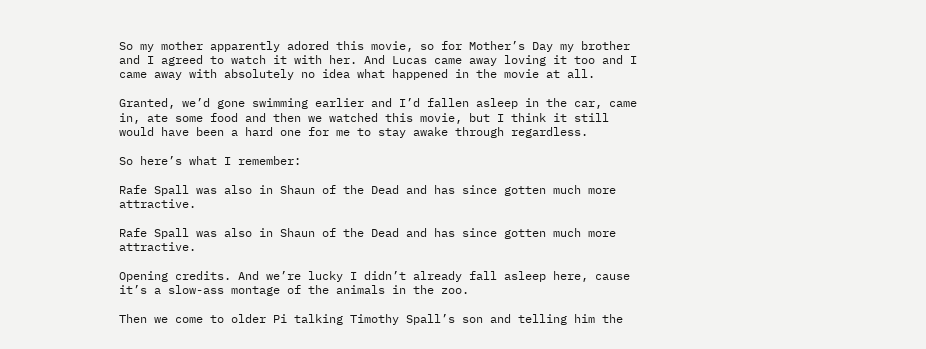So my mother apparently adored this movie, so for Mother’s Day my brother and I agreed to watch it with her. And Lucas came away loving it too and I came away with absolutely no idea what happened in the movie at all.

Granted, we’d gone swimming earlier and I’d fallen asleep in the car, came in, ate some food and then we watched this movie, but I think it still would have been a hard one for me to stay awake through regardless.

So here’s what I remember:

Rafe Spall was also in Shaun of the Dead and has since gotten much more attractive.

Rafe Spall was also in Shaun of the Dead and has since gotten much more attractive.

Opening credits. And we’re lucky I didn’t already fall asleep here, cause it’s a slow-ass montage of the animals in the zoo.

Then we come to older Pi talking Timothy Spall’s son and telling him the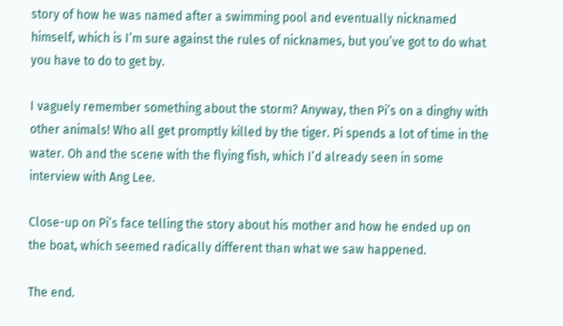story of how he was named after a swimming pool and eventually nicknamed himself, which is I’m sure against the rules of nicknames, but you’ve got to do what you have to do to get by.

I vaguely remember something about the storm? Anyway, then Pi’s on a dinghy with other animals! Who all get promptly killed by the tiger. Pi spends a lot of time in the water. Oh and the scene with the flying fish, which I’d already seen in some interview with Ang Lee.

Close-up on Pi’s face telling the story about his mother and how he ended up on the boat, which seemed radically different than what we saw happened.

The end.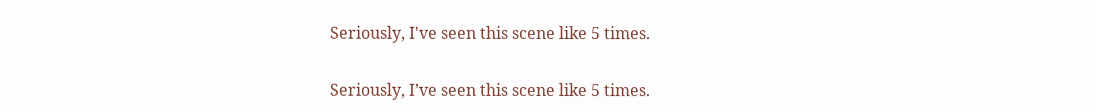Seriously, I've seen this scene like 5 times.

Seriously, I’ve seen this scene like 5 times.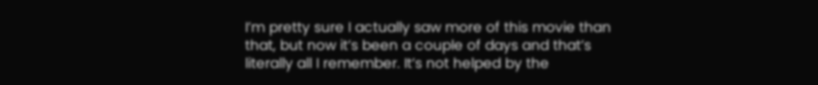I’m pretty sure I actually saw more of this movie than that, but now it’s been a couple of days and that’s literally all I remember. It’s not helped by the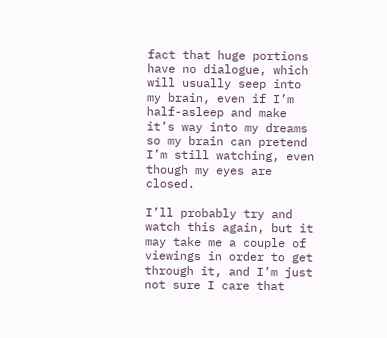fact that huge portions have no dialogue, which will usually seep into my brain, even if I’m half-asleep and make it’s way into my dreams so my brain can pretend I’m still watching, even though my eyes are closed.

I’ll probably try and watch this again, but it may take me a couple of viewings in order to get through it, and I’m just not sure I care that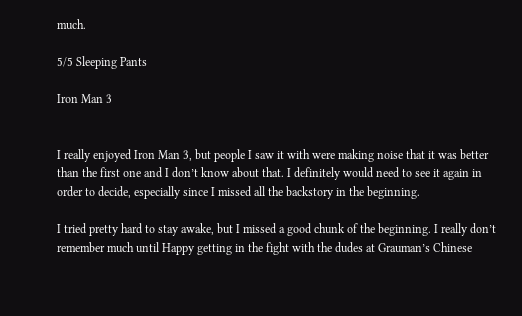much.

5/5 Sleeping Pants

Iron Man 3


I really enjoyed Iron Man 3, but people I saw it with were making noise that it was better than the first one and I don’t know about that. I definitely would need to see it again in order to decide, especially since I missed all the backstory in the beginning.

I tried pretty hard to stay awake, but I missed a good chunk of the beginning. I really don’t remember much until Happy getting in the fight with the dudes at Grauman’s Chinese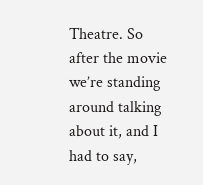Theatre. So after the movie we’re standing around talking about it, and I had to say,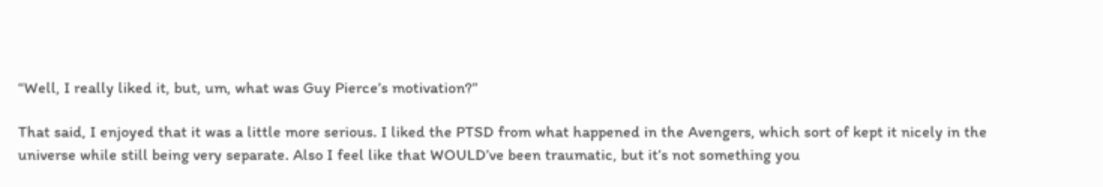“Well, I really liked it, but, um, what was Guy Pierce’s motivation?”

That said, I enjoyed that it was a little more serious. I liked the PTSD from what happened in the Avengers, which sort of kept it nicely in the universe while still being very separate. Also I feel like that WOULD’ve been traumatic, but it’s not something you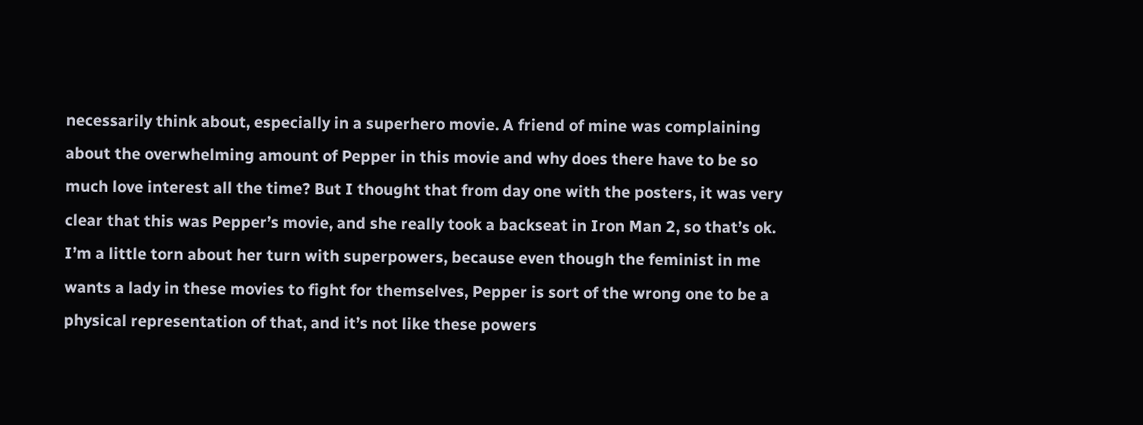necessarily think about, especially in a superhero movie. A friend of mine was complaining about the overwhelming amount of Pepper in this movie and why does there have to be so much love interest all the time? But I thought that from day one with the posters, it was very clear that this was Pepper’s movie, and she really took a backseat in Iron Man 2, so that’s ok. I’m a little torn about her turn with superpowers, because even though the feminist in me wants a lady in these movies to fight for themselves, Pepper is sort of the wrong one to be a physical representation of that, and it’s not like these powers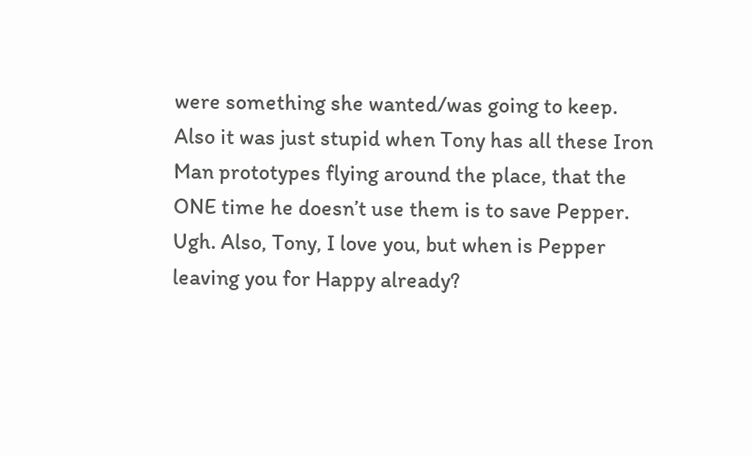were something she wanted/was going to keep. Also it was just stupid when Tony has all these Iron Man prototypes flying around the place, that the ONE time he doesn’t use them is to save Pepper. Ugh. Also, Tony, I love you, but when is Pepper leaving you for Happy already?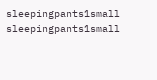sleepingpants1small sleepingpants1small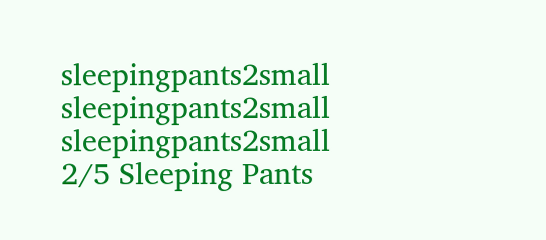sleepingpants2small sleepingpants2small sleepingpants2small
2/5 Sleeping Pants